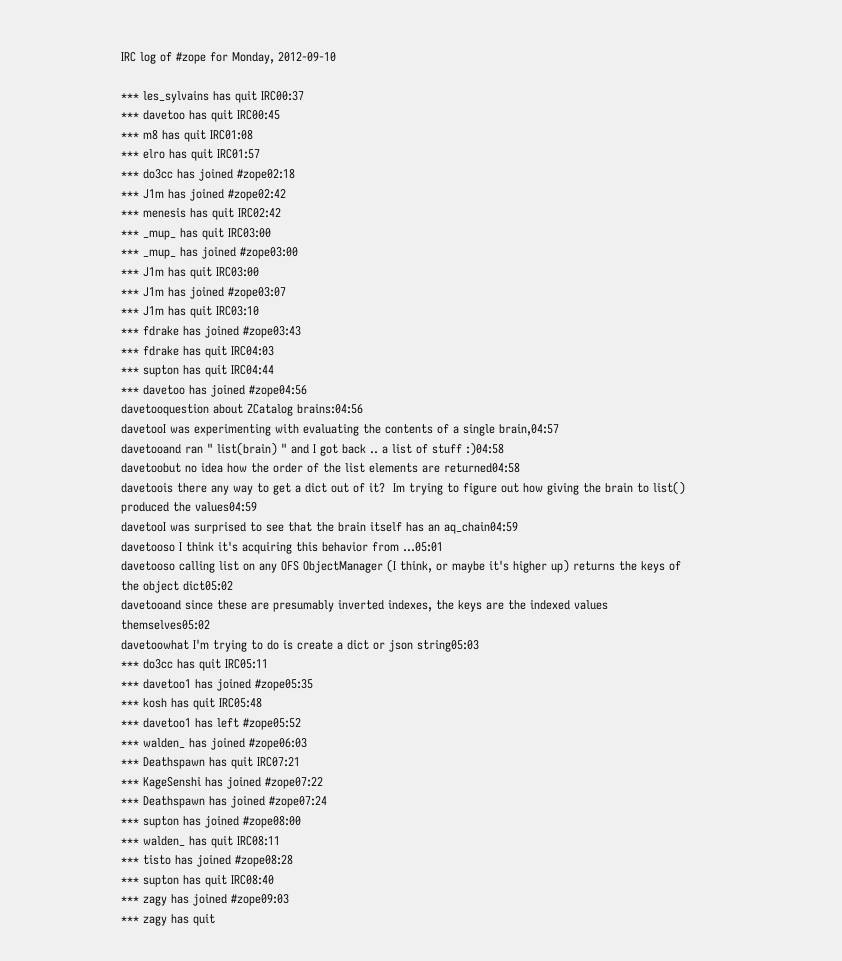IRC log of #zope for Monday, 2012-09-10

*** les_sylvains has quit IRC00:37
*** davetoo has quit IRC00:45
*** m8 has quit IRC01:08
*** elro has quit IRC01:57
*** do3cc has joined #zope02:18
*** J1m has joined #zope02:42
*** menesis has quit IRC02:42
*** _mup_ has quit IRC03:00
*** _mup_ has joined #zope03:00
*** J1m has quit IRC03:00
*** J1m has joined #zope03:07
*** J1m has quit IRC03:10
*** fdrake has joined #zope03:43
*** fdrake has quit IRC04:03
*** supton has quit IRC04:44
*** davetoo has joined #zope04:56
davetooquestion about ZCatalog brains:04:56
davetooI was experimenting with evaluating the contents of a single brain,04:57
davetooand ran " list(brain) " and I got back .. a list of stuff :)04:58
davetoobut no idea how the order of the list elements are returned04:58
davetoois there any way to get a dict out of it?  Im trying to figure out how giving the brain to list() produced the values04:59
davetooI was surprised to see that the brain itself has an aq_chain04:59
davetooso I think it's acquiring this behavior from ...05:01
davetooso calling list on any OFS ObjectManager (I think, or maybe it's higher up) returns the keys of the object dict05:02
davetooand since these are presumably inverted indexes, the keys are the indexed values themselves05:02
davetoowhat I'm trying to do is create a dict or json string05:03
*** do3cc has quit IRC05:11
*** davetoo1 has joined #zope05:35
*** kosh has quit IRC05:48
*** davetoo1 has left #zope05:52
*** walden_ has joined #zope06:03
*** Deathspawn has quit IRC07:21
*** KageSenshi has joined #zope07:22
*** Deathspawn has joined #zope07:24
*** supton has joined #zope08:00
*** walden_ has quit IRC08:11
*** tisto has joined #zope08:28
*** supton has quit IRC08:40
*** zagy has joined #zope09:03
*** zagy has quit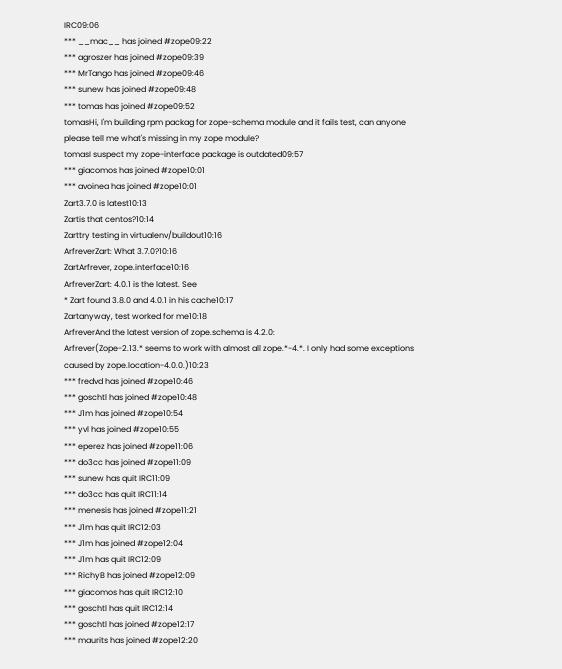IRC09:06
*** __mac__ has joined #zope09:22
*** agroszer has joined #zope09:39
*** MrTango has joined #zope09:46
*** sunew has joined #zope09:48
*** tomas has joined #zope09:52
tomasHi, I'm building rpm packag for zope-schema module and it fails test, can anyone please tell me what's missing in my zope module?
tomasI suspect my zope-interface package is outdated09:57
*** giacomos has joined #zope10:01
*** avoinea has joined #zope10:01
Zart3.7.0 is latest10:13
Zartis that centos?10:14
Zarttry testing in virtualenv/buildout10:16
ArfreverZart: What 3.7.0?10:16
ZartArfrever, zope.interface10:16
ArfreverZart: 4.0.1 is the latest. See
* Zart found 3.8.0 and 4.0.1 in his cache10:17
Zartanyway, test worked for me10:18
ArfreverAnd the latest version of zope.schema is 4.2.0:
Arfrever(Zope-2.13.* seems to work with almost all zope.*-4.*. I only had some exceptions caused by zope.location-4.0.0.)10:23
*** fredvd has joined #zope10:46
*** goschtl has joined #zope10:48
*** J1m has joined #zope10:54
*** yvl has joined #zope10:55
*** eperez has joined #zope11:06
*** do3cc has joined #zope11:09
*** sunew has quit IRC11:09
*** do3cc has quit IRC11:14
*** menesis has joined #zope11:21
*** J1m has quit IRC12:03
*** J1m has joined #zope12:04
*** J1m has quit IRC12:09
*** RichyB has joined #zope12:09
*** giacomos has quit IRC12:10
*** goschtl has quit IRC12:14
*** goschtl has joined #zope12:17
*** maurits has joined #zope12:20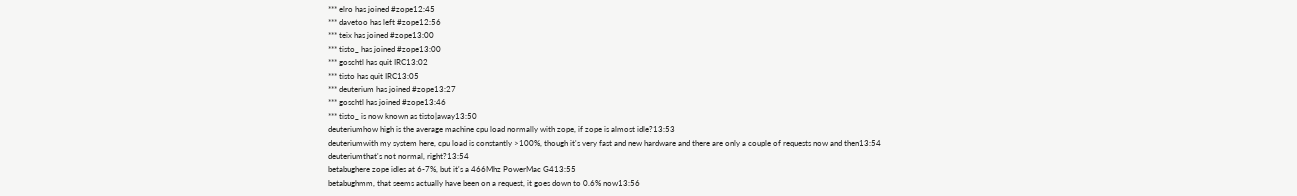*** elro has joined #zope12:45
*** davetoo has left #zope12:56
*** teix has joined #zope13:00
*** tisto_ has joined #zope13:00
*** goschtl has quit IRC13:02
*** tisto has quit IRC13:05
*** deuterium has joined #zope13:27
*** goschtl has joined #zope13:46
*** tisto_ is now known as tisto|away13:50
deuteriumhow high is the average machine cpu load normally with zope, if zope is almost idle?13:53
deuteriumwith my system here, cpu load is constantly >100%, though it's very fast and new hardware and there are only a couple of requests now and then13:54
deuteriumthat's not normal, right?13:54
betabughere zope idles at 6-7%, but it's a 466Mhz PowerMac G413:55
betabughmm, that seems actually have been on a request, it goes down to 0.6% now13:56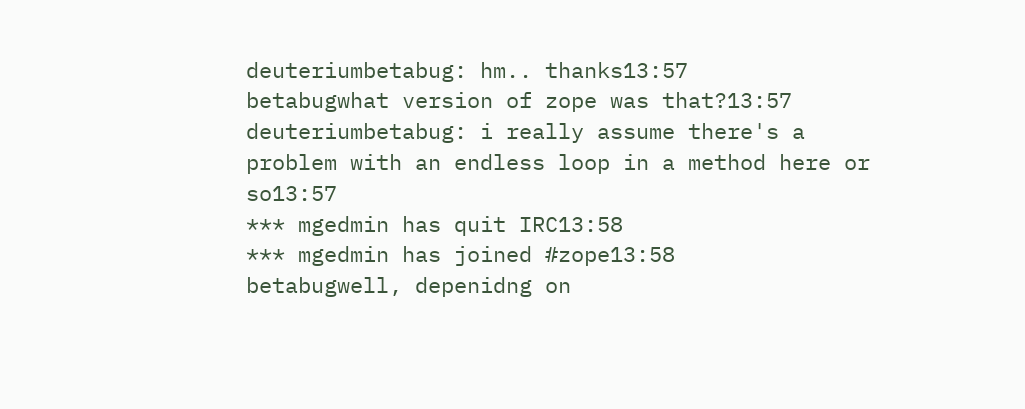deuteriumbetabug: hm.. thanks13:57
betabugwhat version of zope was that?13:57
deuteriumbetabug: i really assume there's a problem with an endless loop in a method here or so13:57
*** mgedmin has quit IRC13:58
*** mgedmin has joined #zope13:58
betabugwell, depenidng on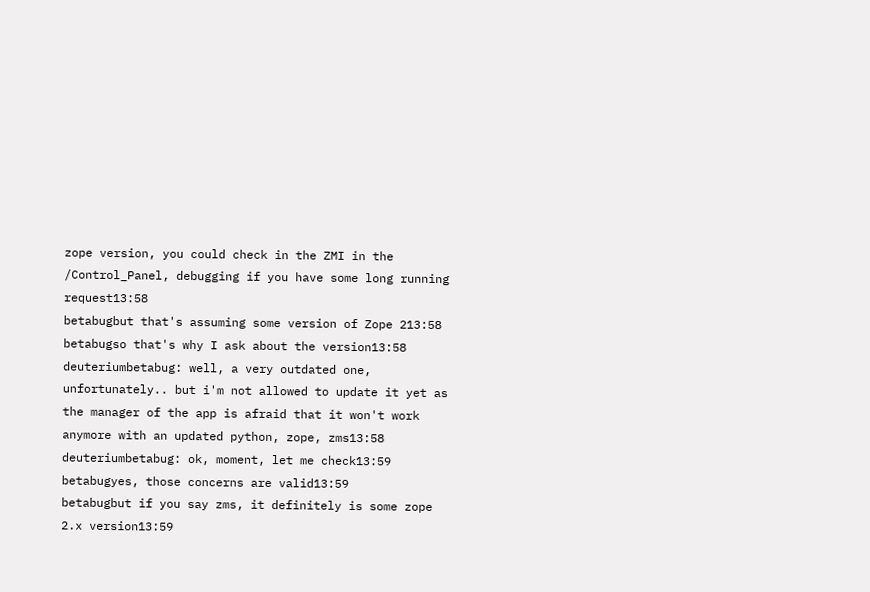zope version, you could check in the ZMI in the /Control_Panel, debugging if you have some long running request13:58
betabugbut that's assuming some version of Zope 213:58
betabugso that's why I ask about the version13:58
deuteriumbetabug: well, a very outdated one, unfortunately.. but i'm not allowed to update it yet as the manager of the app is afraid that it won't work anymore with an updated python, zope, zms13:58
deuteriumbetabug: ok, moment, let me check13:59
betabugyes, those concerns are valid13:59
betabugbut if you say zms, it definitely is some zope 2.x version13:59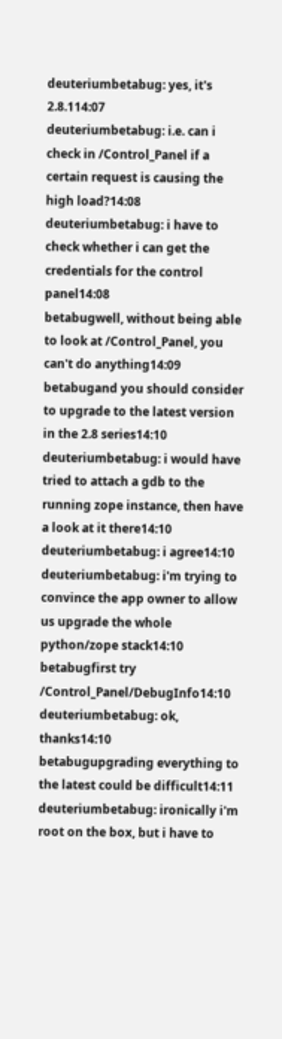deuteriumbetabug: yes, it's 2.8.114:07
deuteriumbetabug: i.e. can i check in /Control_Panel if a certain request is causing the high load?14:08
deuteriumbetabug: i have to check whether i can get the credentials for the control panel14:08
betabugwell, without being able to look at /Control_Panel, you can't do anything14:09
betabugand you should consider to upgrade to the latest version in the 2.8 series14:10
deuteriumbetabug: i would have tried to attach a gdb to the running zope instance, then have a look at it there14:10
deuteriumbetabug: i agree14:10
deuteriumbetabug: i'm trying to convince the app owner to allow us upgrade the whole python/zope stack14:10
betabugfirst try /Control_Panel/DebugInfo14:10
deuteriumbetabug: ok, thanks14:10
betabugupgrading everything to the latest could be difficult14:11
deuteriumbetabug: ironically i'm root on the box, but i have to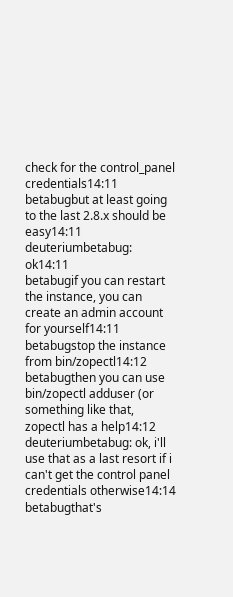check for the control_panel credentials14:11
betabugbut at least going to the last 2.8.x should be easy14:11
deuteriumbetabug: ok14:11
betabugif you can restart the instance, you can create an admin account for yourself14:11
betabugstop the instance from bin/zopectl14:12
betabugthen you can use bin/zopectl adduser (or something like that, zopectl has a help14:12
deuteriumbetabug: ok, i'll use that as a last resort if i can't get the control panel credentials otherwise14:14
betabugthat's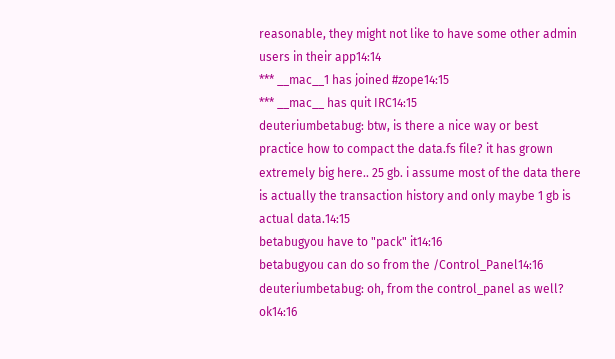reasonable, they might not like to have some other admin users in their app14:14
*** __mac__1 has joined #zope14:15
*** __mac__ has quit IRC14:15
deuteriumbetabug: btw, is there a nice way or best practice how to compact the data.fs file? it has grown extremely big here.. 25 gb. i assume most of the data there is actually the transaction history and only maybe 1 gb is actual data.14:15
betabugyou have to "pack" it14:16
betabugyou can do so from the /Control_Panel14:16
deuteriumbetabug: oh, from the control_panel as well? ok14:16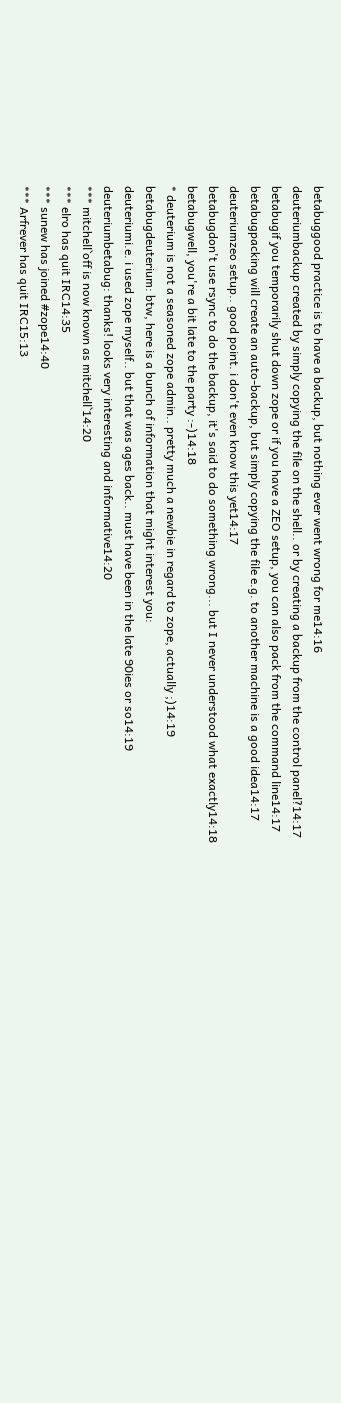betabuggood practice is to have a backup, but nothing ever went wrong for me14:16
deuteriumbackup created by simply copying the file on the shell.. or by creating a backup from the control panel?14:17
betabugif you temporarily shut down zope or if you have a ZEO setup, you can also pack from the command line14:17
betabugpacking will create an auto-backup, but simply copying the file e.g. to another machine is a good idea14:17
deuteriumzeo setup.. good point. i don't even know this yet14:17
betabugdon't use rsync to do the backup, it's said to do something wrong... but I never understood what exactly14:18
betabugwell, you're a bit late to the party :-)14:18
* deuterium is not a seasoned zope admin.. pretty much a newbie in regard to zope, actually ;)14:19
betabugdeuterium: btw, here is a bunch of information that might interest you:
deuteriumi.e. i used zope myself.. but that was ages back.. must have been in the late 90ies or so14:19
deuteriumbetabug: thanks! looks very interesting and informative14:20
*** mitchell`off is now known as mitchell`14:20
*** elro has quit IRC14:35
*** sunew has joined #zope14:40
*** Arfrever has quit IRC15:13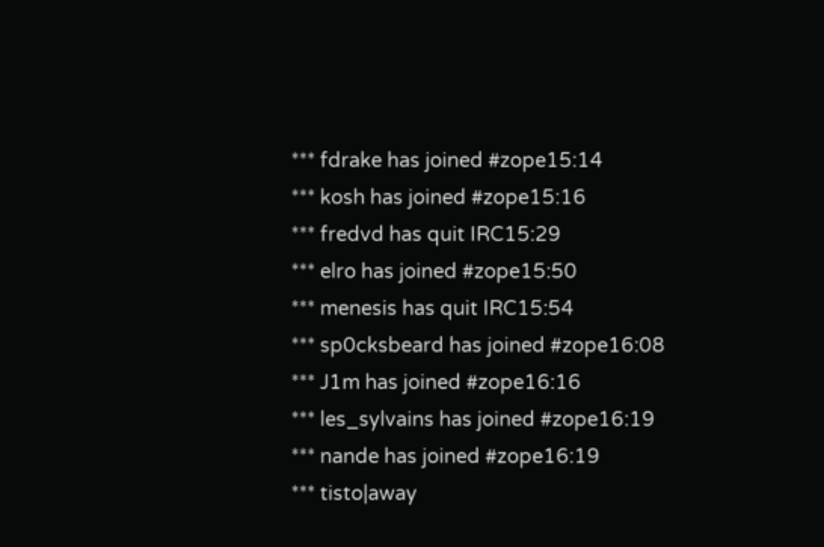*** fdrake has joined #zope15:14
*** kosh has joined #zope15:16
*** fredvd has quit IRC15:29
*** elro has joined #zope15:50
*** menesis has quit IRC15:54
*** sp0cksbeard has joined #zope16:08
*** J1m has joined #zope16:16
*** les_sylvains has joined #zope16:19
*** nande has joined #zope16:19
*** tisto|away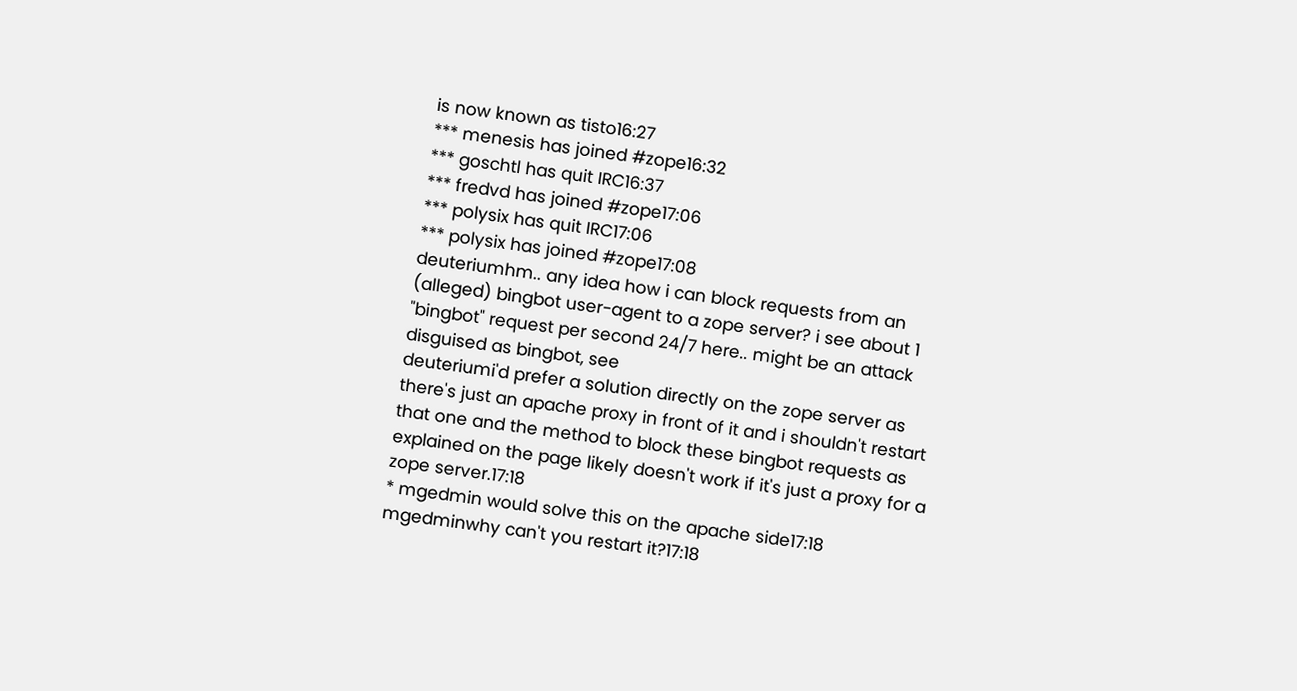is now known as tisto16:27
*** menesis has joined #zope16:32
*** goschtl has quit IRC16:37
*** fredvd has joined #zope17:06
*** polysix has quit IRC17:06
*** polysix has joined #zope17:08
deuteriumhm.. any idea how i can block requests from an (alleged) bingbot user-agent to a zope server? i see about 1 "bingbot" request per second 24/7 here.. might be an attack disguised as bingbot, see
deuteriumi'd prefer a solution directly on the zope server as there's just an apache proxy in front of it and i shouldn't restart that one and the method to block these bingbot requests as explained on the page likely doesn't work if it's just a proxy for a zope server.17:18
* mgedmin would solve this on the apache side17:18
mgedminwhy can't you restart it?17:18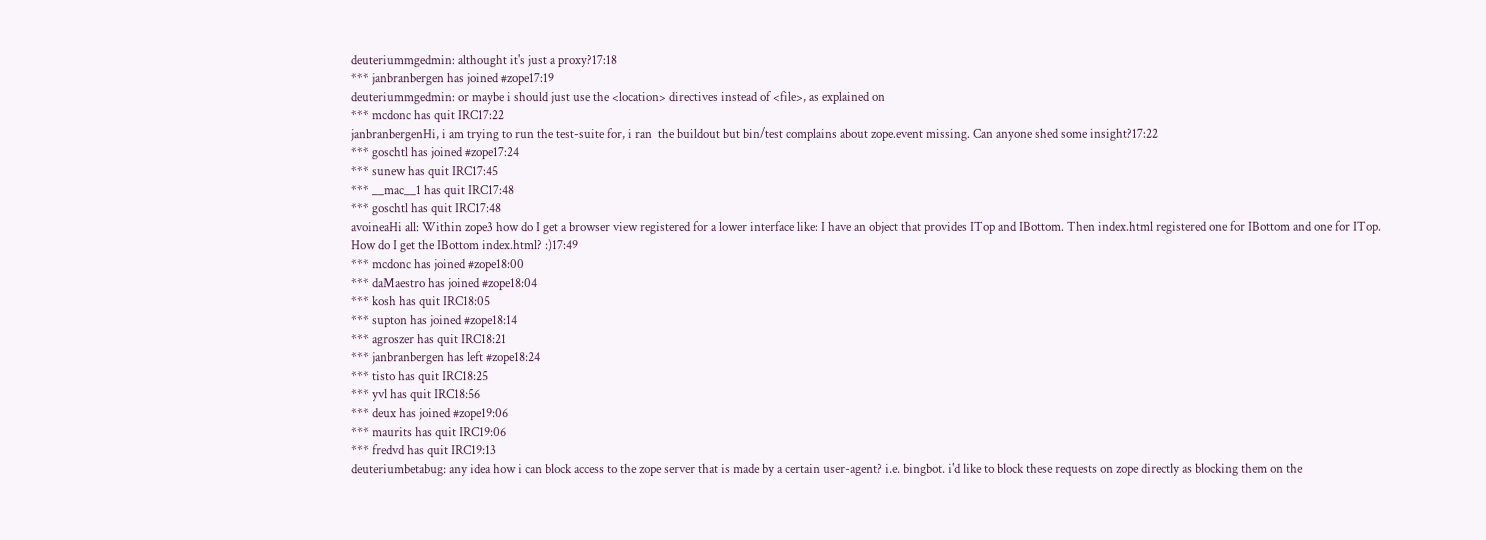deuteriummgedmin: althought it's just a proxy?17:18
*** janbranbergen has joined #zope17:19
deuteriummgedmin: or maybe i should just use the <location> directives instead of <file>, as explained on
*** mcdonc has quit IRC17:22
janbranbergenHi, i am trying to run the test-suite for, i ran  the buildout but bin/test complains about zope.event missing. Can anyone shed some insight?17:22
*** goschtl has joined #zope17:24
*** sunew has quit IRC17:45
*** __mac__1 has quit IRC17:48
*** goschtl has quit IRC17:48
avoineaHi all: Within zope3 how do I get a browser view registered for a lower interface like: I have an object that provides ITop and IBottom. Then index.html registered one for IBottom and one for ITop. How do I get the IBottom index.html? :)17:49
*** mcdonc has joined #zope18:00
*** daMaestro has joined #zope18:04
*** kosh has quit IRC18:05
*** supton has joined #zope18:14
*** agroszer has quit IRC18:21
*** janbranbergen has left #zope18:24
*** tisto has quit IRC18:25
*** yvl has quit IRC18:56
*** deux has joined #zope19:06
*** maurits has quit IRC19:06
*** fredvd has quit IRC19:13
deuteriumbetabug: any idea how i can block access to the zope server that is made by a certain user-agent? i.e. bingbot. i'd like to block these requests on zope directly as blocking them on the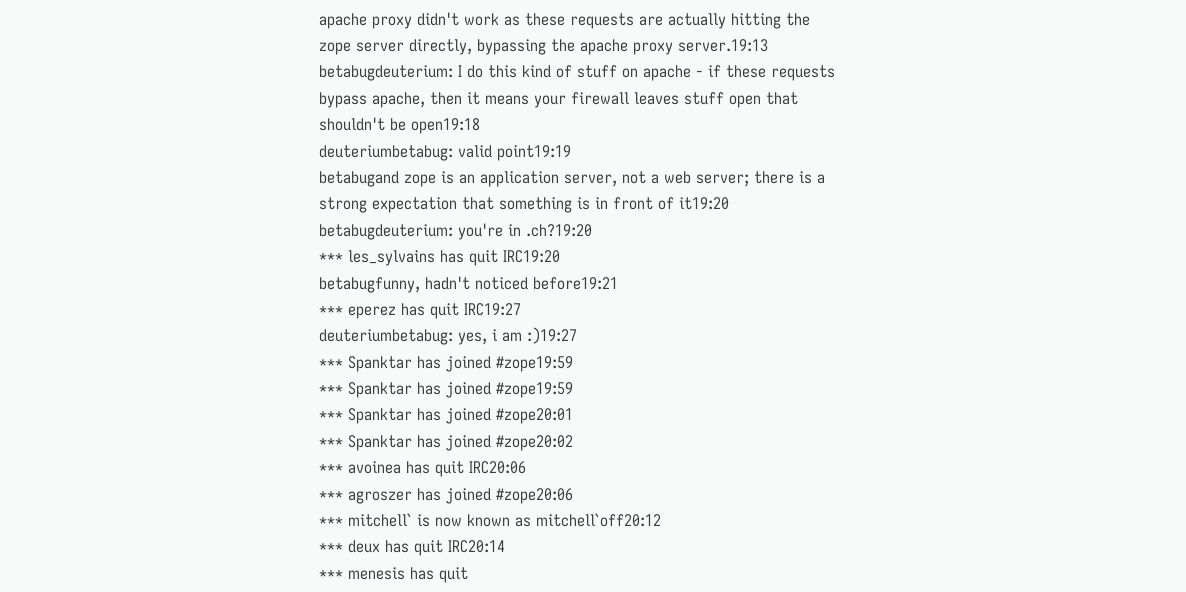apache proxy didn't work as these requests are actually hitting the zope server directly, bypassing the apache proxy server.19:13
betabugdeuterium: I do this kind of stuff on apache - if these requests bypass apache, then it means your firewall leaves stuff open that shouldn't be open19:18
deuteriumbetabug: valid point19:19
betabugand zope is an application server, not a web server; there is a strong expectation that something is in front of it19:20
betabugdeuterium: you're in .ch?19:20
*** les_sylvains has quit IRC19:20
betabugfunny, hadn't noticed before19:21
*** eperez has quit IRC19:27
deuteriumbetabug: yes, i am :)19:27
*** Spanktar has joined #zope19:59
*** Spanktar has joined #zope19:59
*** Spanktar has joined #zope20:01
*** Spanktar has joined #zope20:02
*** avoinea has quit IRC20:06
*** agroszer has joined #zope20:06
*** mitchell` is now known as mitchell`off20:12
*** deux has quit IRC20:14
*** menesis has quit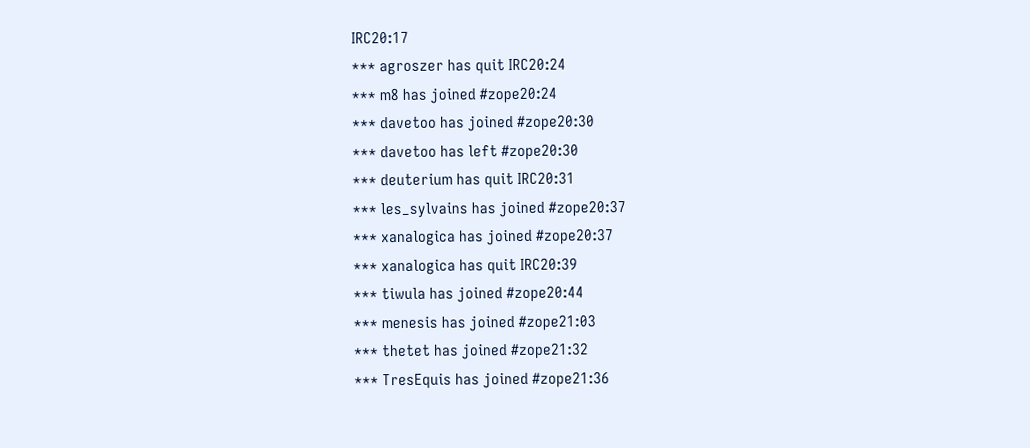IRC20:17
*** agroszer has quit IRC20:24
*** m8 has joined #zope20:24
*** davetoo has joined #zope20:30
*** davetoo has left #zope20:30
*** deuterium has quit IRC20:31
*** les_sylvains has joined #zope20:37
*** xanalogica has joined #zope20:37
*** xanalogica has quit IRC20:39
*** tiwula has joined #zope20:44
*** menesis has joined #zope21:03
*** thetet has joined #zope21:32
*** TresEquis has joined #zope21:36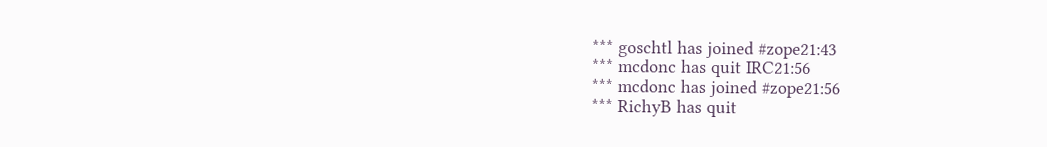*** goschtl has joined #zope21:43
*** mcdonc has quit IRC21:56
*** mcdonc has joined #zope21:56
*** RichyB has quit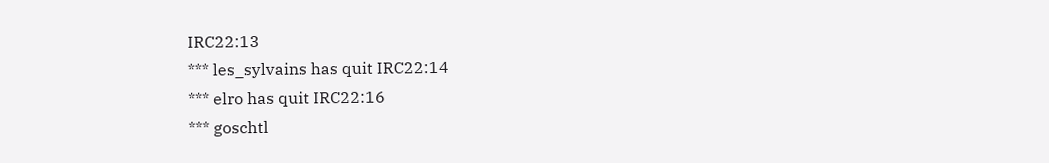IRC22:13
*** les_sylvains has quit IRC22:14
*** elro has quit IRC22:16
*** goschtl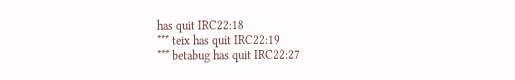has quit IRC22:18
*** teix has quit IRC22:19
*** betabug has quit IRC22:27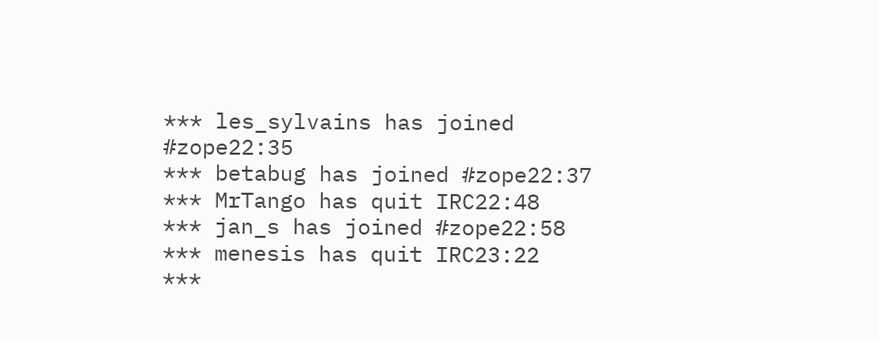*** les_sylvains has joined #zope22:35
*** betabug has joined #zope22:37
*** MrTango has quit IRC22:48
*** jan_s has joined #zope22:58
*** menesis has quit IRC23:22
***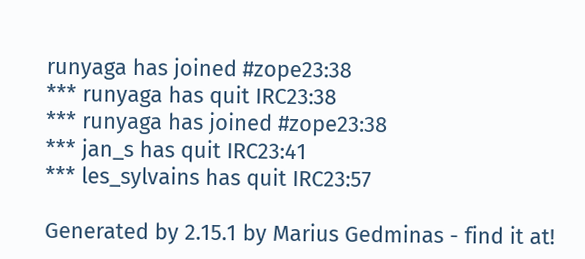runyaga has joined #zope23:38
*** runyaga has quit IRC23:38
*** runyaga has joined #zope23:38
*** jan_s has quit IRC23:41
*** les_sylvains has quit IRC23:57

Generated by 2.15.1 by Marius Gedminas - find it at!